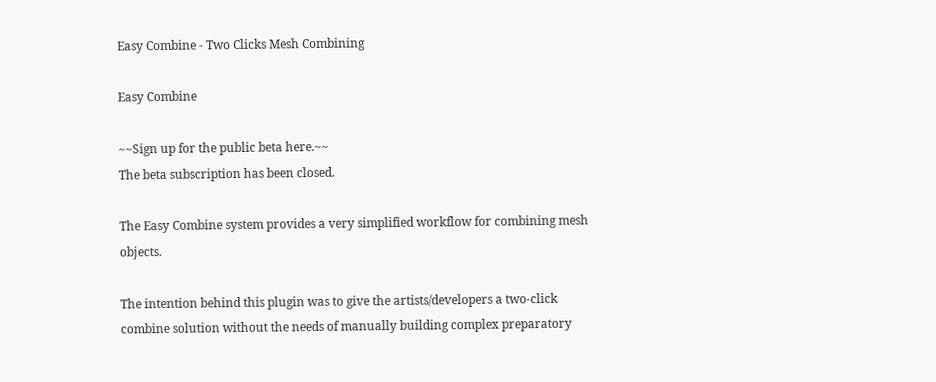Easy Combine - Two Clicks Mesh Combining

Easy Combine

~~Sign up for the public beta here.~~
The beta subscription has been closed.

The Easy Combine system provides a very simplified workflow for combining mesh objects.

The intention behind this plugin was to give the artists/developers a two-click combine solution without the needs of manually building complex preparatory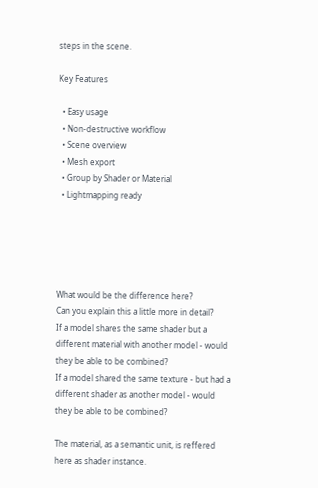steps in the scene.

Key Features

  • Easy usage
  • Non-destructive workflow
  • Scene overview
  • Mesh export
  • Group by Shader or Material
  • Lightmapping ready





What would be the difference here?
Can you explain this a little more in detail?
If a model shares the same shader but a different material with another model - would they be able to be combined?
If a model shared the same texture - but had a different shader as another model - would they be able to be combined?

The material, as a semantic unit, is reffered here as shader instance.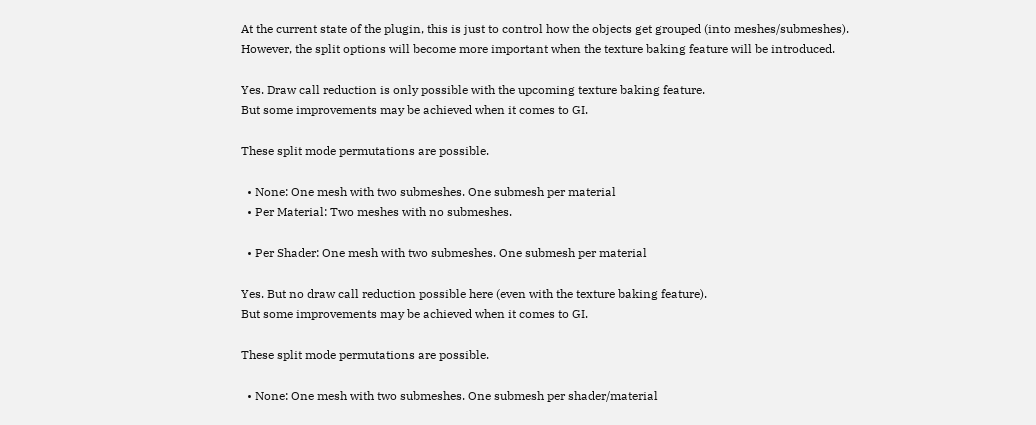At the current state of the plugin, this is just to control how the objects get grouped (into meshes/submeshes). However, the split options will become more important when the texture baking feature will be introduced.

Yes. Draw call reduction is only possible with the upcoming texture baking feature.
But some improvements may be achieved when it comes to GI.

These split mode permutations are possible.

  • None: One mesh with two submeshes. One submesh per material
  • Per Material: Two meshes with no submeshes.

  • Per Shader: One mesh with two submeshes. One submesh per material

Yes. But no draw call reduction possible here (even with the texture baking feature).
But some improvements may be achieved when it comes to GI.

These split mode permutations are possible.

  • None: One mesh with two submeshes. One submesh per shader/material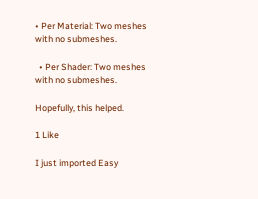• Per Material: Two meshes with no submeshes.

  • Per Shader: Two meshes with no submeshes.

Hopefully, this helped.

1 Like

I just imported Easy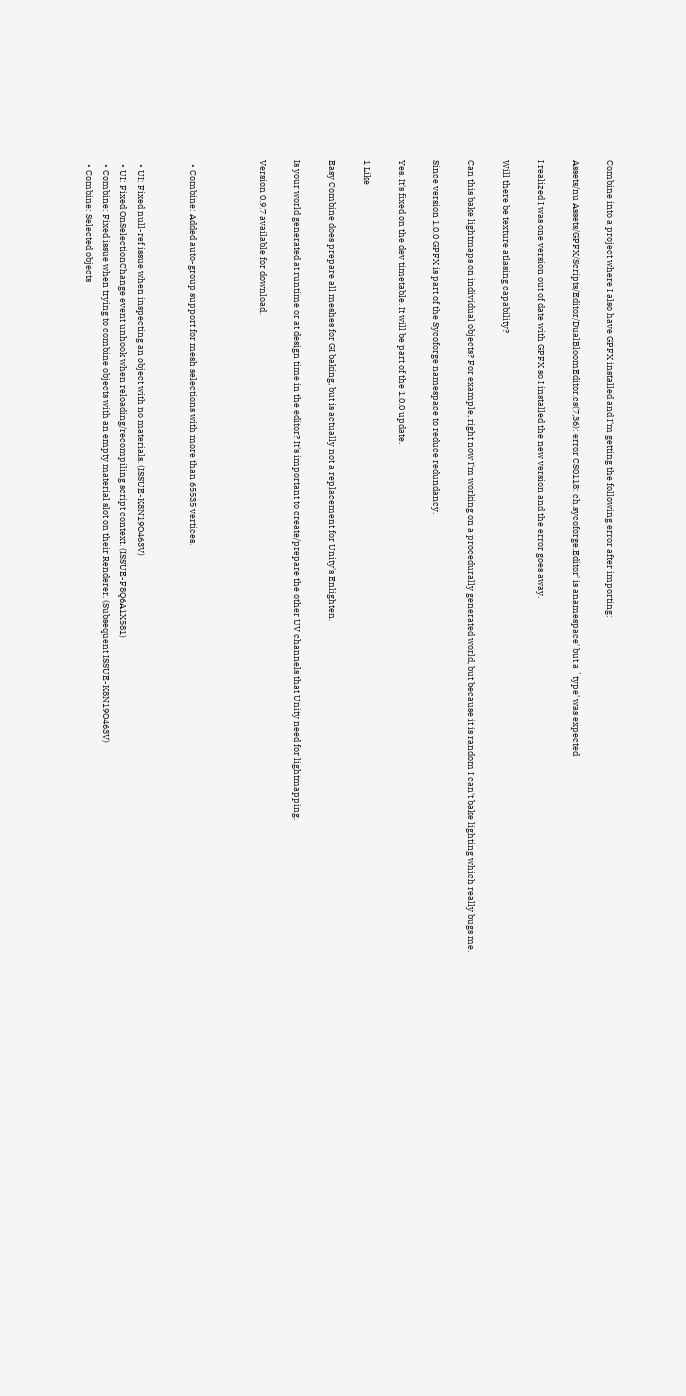Combine into a project where I also have GPFX installed and I'm getting the following error after importing:

Assets/nu Assets/GPFX/Scripts/Editor/DualBloomEditor.cs(7,36): error CS0118: ch.sycoforge.Editor' is anamespace' but a `type' was expected

I realized I was one version out of date with GPFX so I installed the new version and the error goes away.

Will there be texture atlasing capability?

Can this bake lightmaps on individual objects? For example, right now I'm working on a procedurally generated world, but because it is random I can't bake lighting which really bugs me.

Since version 1.0.0 GPFX is part of the Sycoforge namespace to reduce redundancy.

Yes. It's fixed on the dev timetable. It will be part of the 1.0.0 update.

1 Like

Easy Combine does prepare all meshes for GI baking, but is actually not a replacement for Unity's Enlighten.

Is your world generated at runtime or at design time in the editor? It's important to create/prepare the other UV channels that Unity need for lightmapping.

Version 0.9.7 available for download.



  • Combine: Added auto-group support for mesh selections with more than 65535 vertices.


  • UI: Fixed null-ref issue when inspecting an object with no materials. (ISSUE-K8N19O463V)
  • UI: Fixed OnSelectionChange event unhook when reloading/recompiling script context. (ISSUE-F8Q6A1X581)
  • Combine: Fixed issue when trying to combine objects with an empty material slot on their Renderer. (Subsequent ISSUE-K8N19O463V)
  • Combine: Selected objects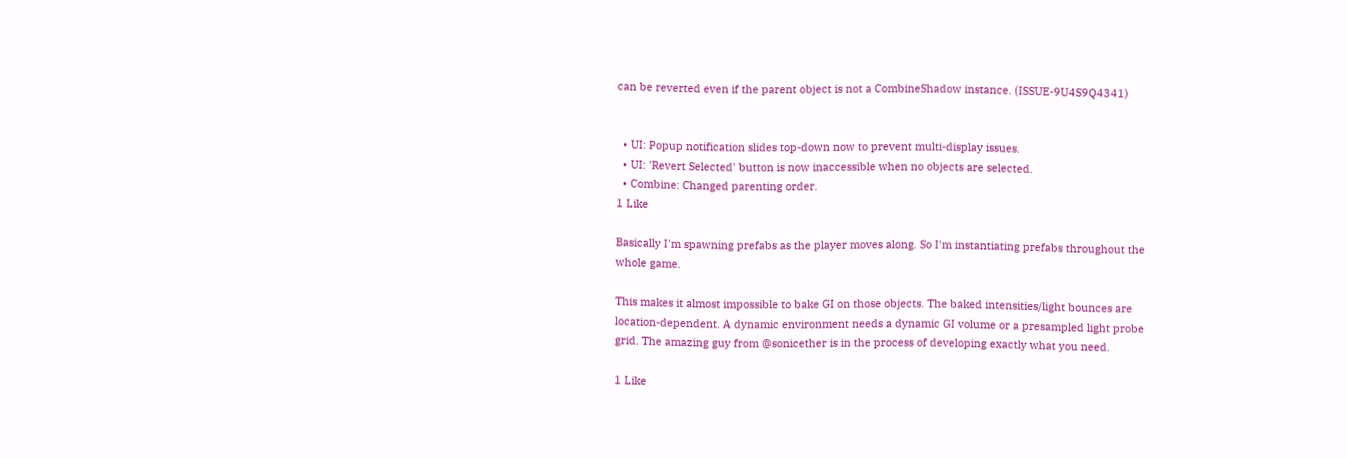can be reverted even if the parent object is not a CombineShadow instance. (ISSUE-9U4S9Q4341)


  • UI: Popup notification slides top-down now to prevent multi-display issues.
  • UI: 'Revert Selected' button is now inaccessible when no objects are selected.
  • Combine: Changed parenting order.
1 Like

Basically I'm spawning prefabs as the player moves along. So I'm instantiating prefabs throughout the whole game.

This makes it almost impossible to bake GI on those objects. The baked intensities/light bounces are location-dependent. A dynamic environment needs a dynamic GI volume or a presampled light probe grid. The amazing guy from @sonicether is in the process of developing exactly what you need.

1 Like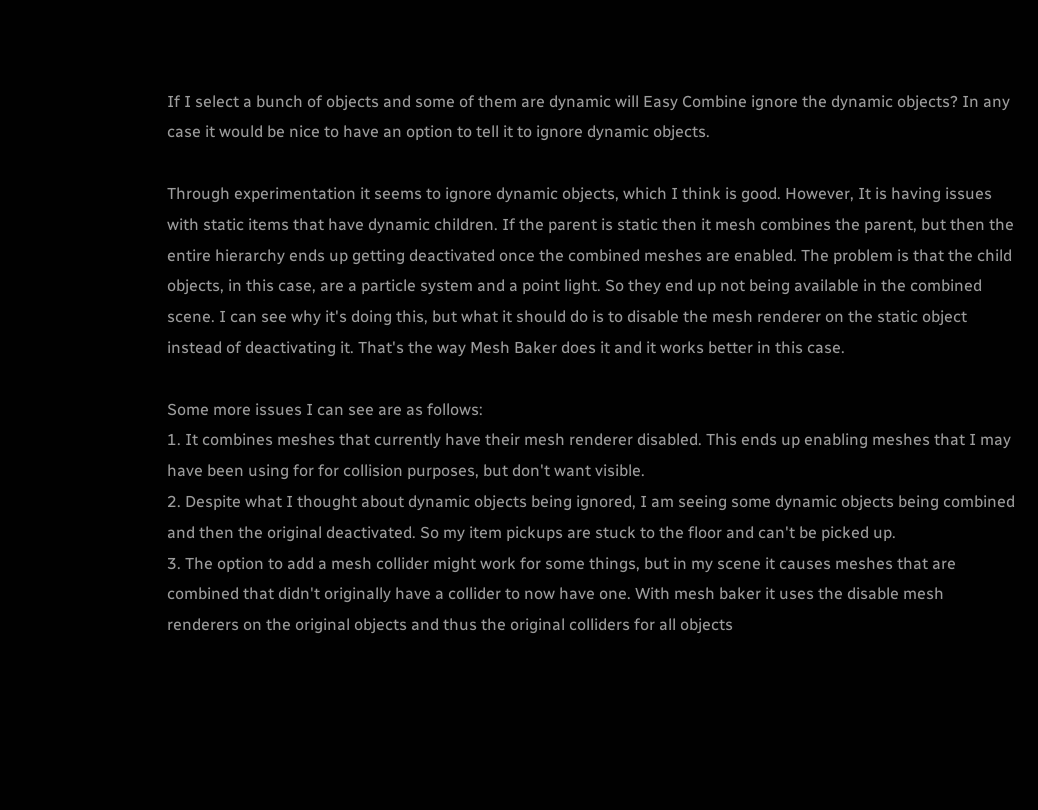If I select a bunch of objects and some of them are dynamic will Easy Combine ignore the dynamic objects? In any case it would be nice to have an option to tell it to ignore dynamic objects.

Through experimentation it seems to ignore dynamic objects, which I think is good. However, It is having issues with static items that have dynamic children. If the parent is static then it mesh combines the parent, but then the entire hierarchy ends up getting deactivated once the combined meshes are enabled. The problem is that the child objects, in this case, are a particle system and a point light. So they end up not being available in the combined scene. I can see why it's doing this, but what it should do is to disable the mesh renderer on the static object instead of deactivating it. That's the way Mesh Baker does it and it works better in this case.

Some more issues I can see are as follows:
1. It combines meshes that currently have their mesh renderer disabled. This ends up enabling meshes that I may have been using for for collision purposes, but don't want visible.
2. Despite what I thought about dynamic objects being ignored, I am seeing some dynamic objects being combined and then the original deactivated. So my item pickups are stuck to the floor and can't be picked up.
3. The option to add a mesh collider might work for some things, but in my scene it causes meshes that are combined that didn't originally have a collider to now have one. With mesh baker it uses the disable mesh renderers on the original objects and thus the original colliders for all objects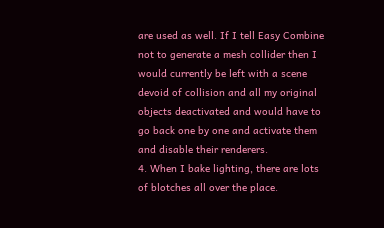are used as well. If I tell Easy Combine not to generate a mesh collider then I would currently be left with a scene devoid of collision and all my original objects deactivated and would have to go back one by one and activate them and disable their renderers.
4. When I bake lighting, there are lots of blotches all over the place.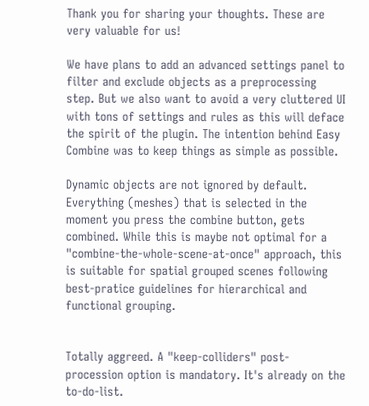Thank you for sharing your thoughts. These are very valuable for us!

We have plans to add an advanced settings panel to filter and exclude objects as a preprocessing step. But we also want to avoid a very cluttered UI with tons of settings and rules as this will deface the spirit of the plugin. The intention behind Easy Combine was to keep things as simple as possible.

Dynamic objects are not ignored by default. Everything (meshes) that is selected in the moment you press the combine button, gets combined. While this is maybe not optimal for a "combine-the-whole-scene-at-once" approach, this is suitable for spatial grouped scenes following best-pratice guidelines for hierarchical and functional grouping.


Totally aggreed. A "keep-colliders" post-procession option is mandatory. It's already on the to-do-list.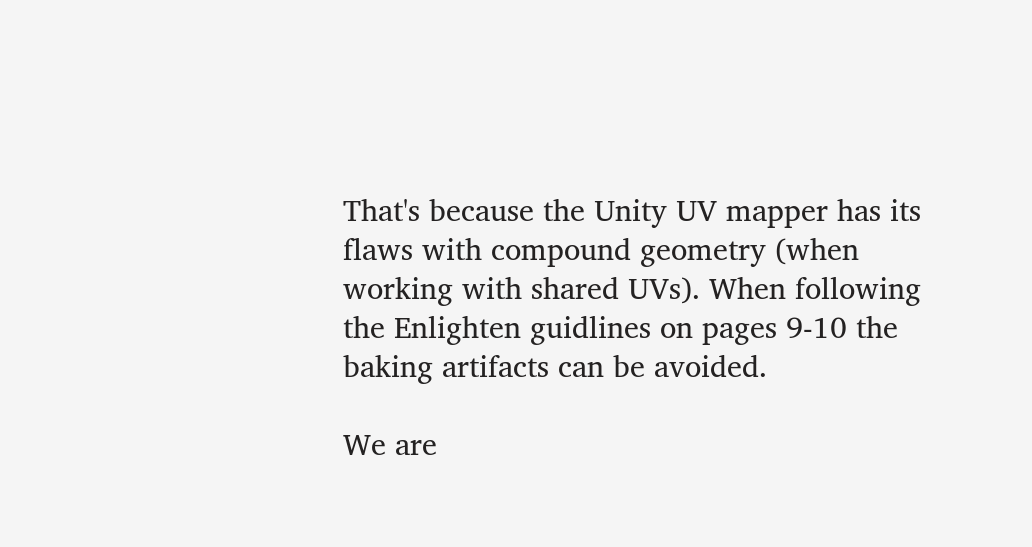That's because the Unity UV mapper has its flaws with compound geometry (when working with shared UVs). When following the Enlighten guidlines on pages 9-10 the baking artifacts can be avoided.

We are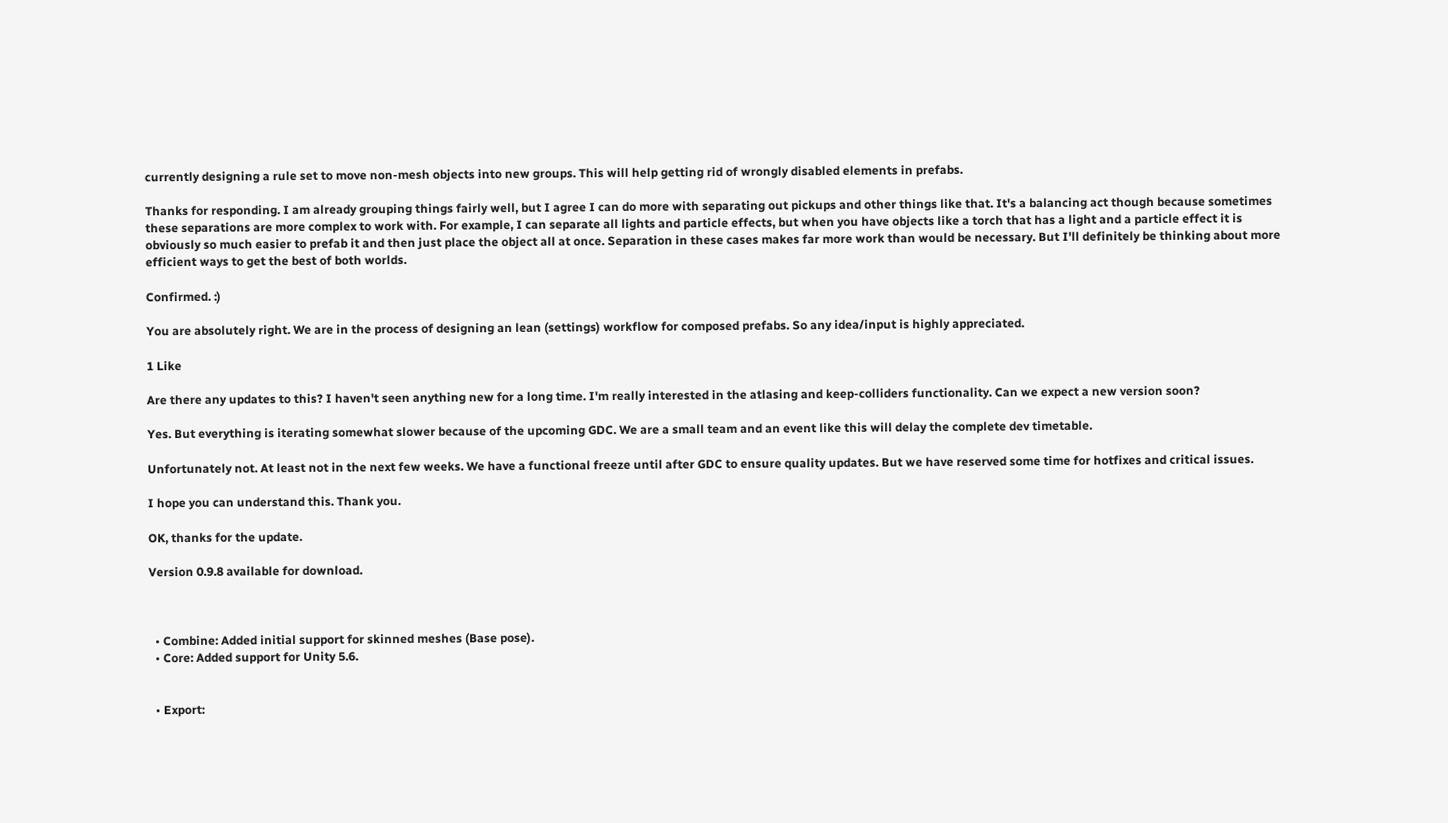currently designing a rule set to move non-mesh objects into new groups. This will help getting rid of wrongly disabled elements in prefabs.

Thanks for responding. I am already grouping things fairly well, but I agree I can do more with separating out pickups and other things like that. It's a balancing act though because sometimes these separations are more complex to work with. For example, I can separate all lights and particle effects, but when you have objects like a torch that has a light and a particle effect it is obviously so much easier to prefab it and then just place the object all at once. Separation in these cases makes far more work than would be necessary. But I'll definitely be thinking about more efficient ways to get the best of both worlds.

Confirmed. :)

You are absolutely right. We are in the process of designing an lean (settings) workflow for composed prefabs. So any idea/input is highly appreciated.

1 Like

Are there any updates to this? I haven't seen anything new for a long time. I'm really interested in the atlasing and keep-colliders functionality. Can we expect a new version soon?

Yes. But everything is iterating somewhat slower because of the upcoming GDC. We are a small team and an event like this will delay the complete dev timetable.

Unfortunately not. At least not in the next few weeks. We have a functional freeze until after GDC to ensure quality updates. But we have reserved some time for hotfixes and critical issues.

I hope you can understand this. Thank you.

OK, thanks for the update.

Version 0.9.8 available for download.



  • Combine: Added initial support for skinned meshes (Base pose).
  • Core: Added support for Unity 5.6.


  • Export: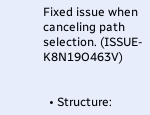Fixed issue when canceling path selection. (ISSUE-K8N19O463V)


  • Structure: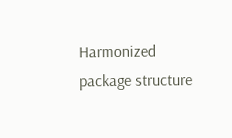Harmonized package structure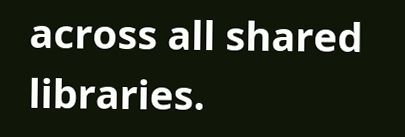across all shared libraries.